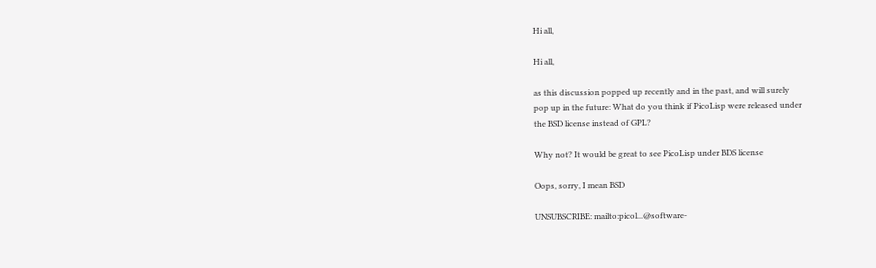Hi all,

Hi all,

as this discussion popped up recently and in the past, and will surely
pop up in the future: What do you think if PicoLisp were released under
the BSD license instead of GPL?

Why not? It would be great to see PicoLisp under BDS license

Oops, sorry, I mean BSD

UNSUBSCRIBE: mailto:picol...@software-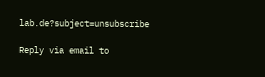lab.de?subject=unsubscribe

Reply via email to